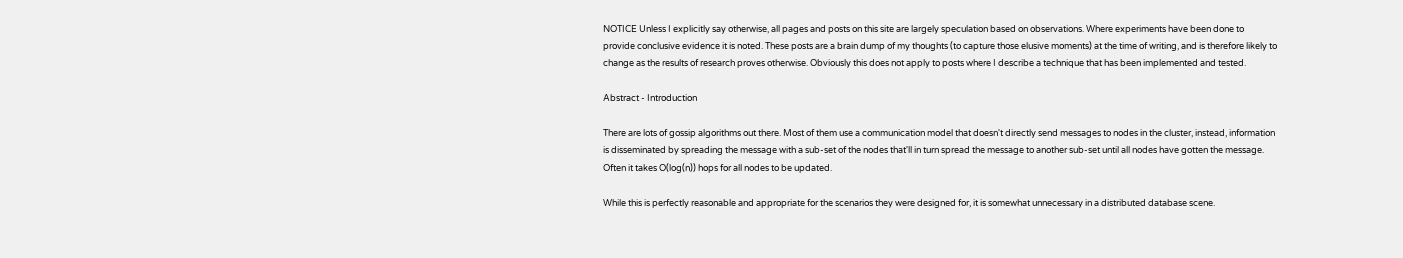NOTICE Unless I explicitly say otherwise, all pages and posts on this site are largely speculation based on observations. Where experiments have been done to provide conclusive evidence it is noted. These posts are a brain dump of my thoughts (to capture those elusive moments) at the time of writing, and is therefore likely to change as the results of research proves otherwise. Obviously this does not apply to posts where I describe a technique that has been implemented and tested.

Abstract - Introduction

There are lots of gossip algorithms out there. Most of them use a communication model that doesn't directly send messages to nodes in the cluster, instead, information is disseminated by spreading the message with a sub-set of the nodes that'll in turn spread the message to another sub-set until all nodes have gotten the message. Often it takes O(log(n)) hops for all nodes to be updated.

While this is perfectly reasonable and appropriate for the scenarios they were designed for, it is somewhat unnecessary in a distributed database scene.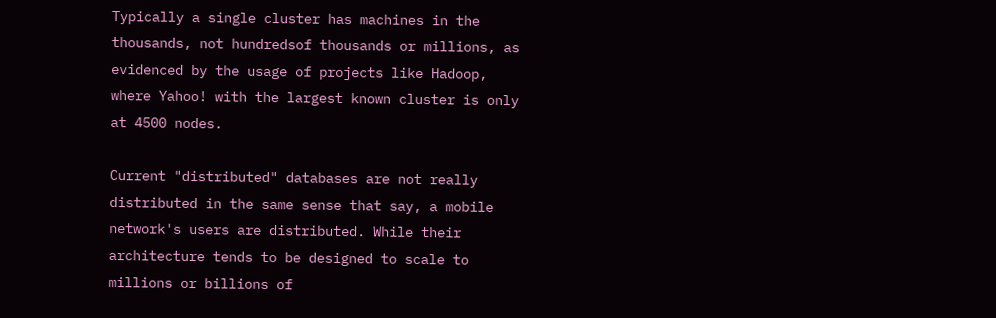Typically a single cluster has machines in the thousands, not hundredsof thousands or millions, as evidenced by the usage of projects like Hadoop, where Yahoo! with the largest known cluster is only at 4500 nodes.

Current "distributed" databases are not really distributed in the same sense that say, a mobile network's users are distributed. While their architecture tends to be designed to scale to millions or billions of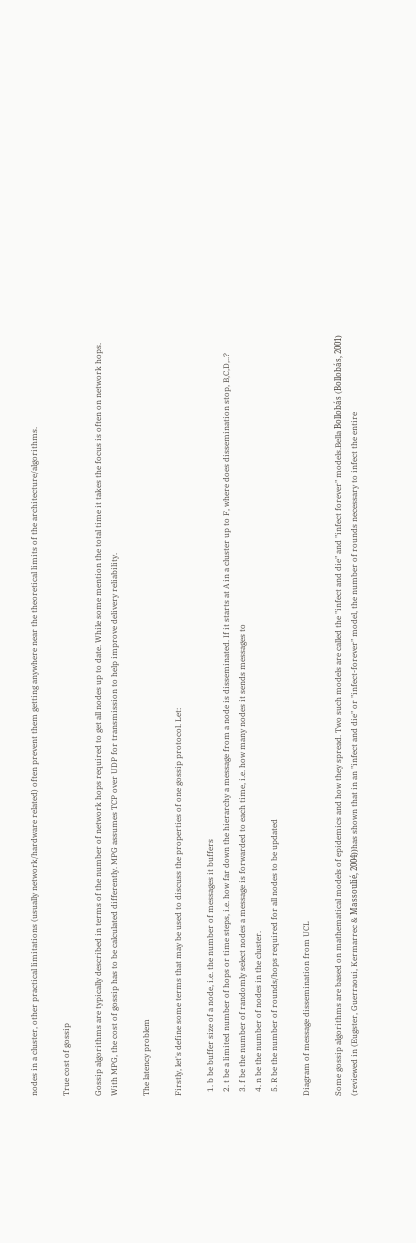nodes in a cluster, other practical limitations (usually network/hardware related) often prevent them getting anywhere near the theoretical limits of the architecture/algorithms.

True cost of gossip

Gossip algorithms are typically described in terms of the number of network hops required to get all nodes up to date. While some mention the total time it takes the focus is often on network hops. With MPG, the cost of gossip has to be calculated differently. MPG assumes TCP over UDP for transmission to help improve delivery reliability.

The latency problem

Firstly, let's define some terms that may be used to discuss the properties of one gossip protocol. Let:

  1. b be buffer size of a node, i.e. the number of messages it buffers
  2. t be a limited number of hops or time steps, i.e. how far down the hierarchy a message from a node is disseminated. If it starts at A in a cluster up to F, where does dissemination stop, B,C,D,..?
  3. f be the number of randomly select nodes a message is forwarded to each time, i.e. how many nodes it sends messages to
  4. n be the number of nodes in the cluster.
  5. R be the number of rounds/hops required for all nodes to be updated

Diagram of message dissemination from UCL

Some gossip algorithms are based on mathematical models of epidemics and how they spread. Two such models are called the "infect and die" and "infect forever" models.Bella Bollobás (Bollobás, 2001) (reviewed in (Eugster, Guerraoui, Kermarrec & Massoulié, 2004))has shown that in an "infect and die" or "infect-forever" model, the number of rounds necessary to infect the entire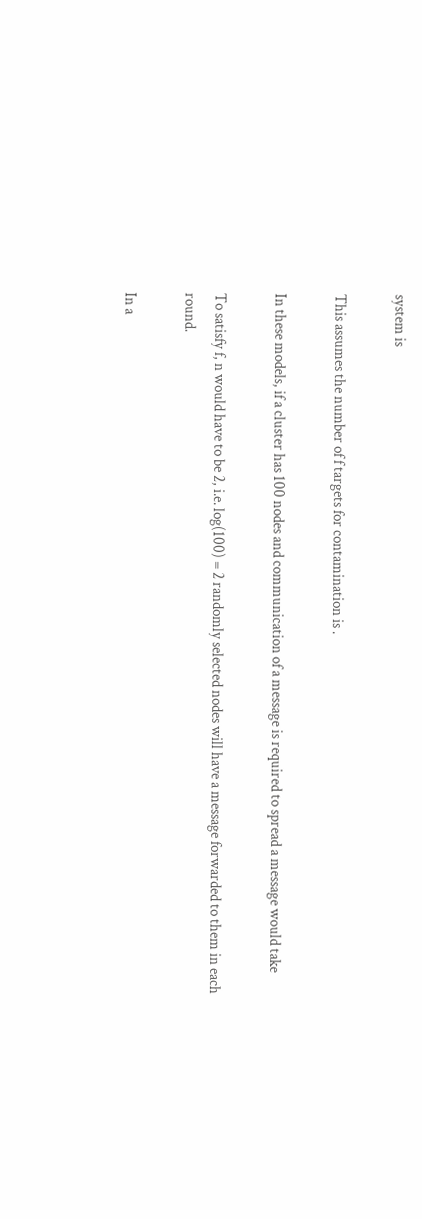system is

This assumes the number of f targets for contamination is .

In these models, if a cluster has 100 nodes and communication of a message is required to spread a message would take

To satisfy f, n would have to be 2, i.e. log(100) = 2 randomly selected nodes will have a message forwarded to them in each round.

In a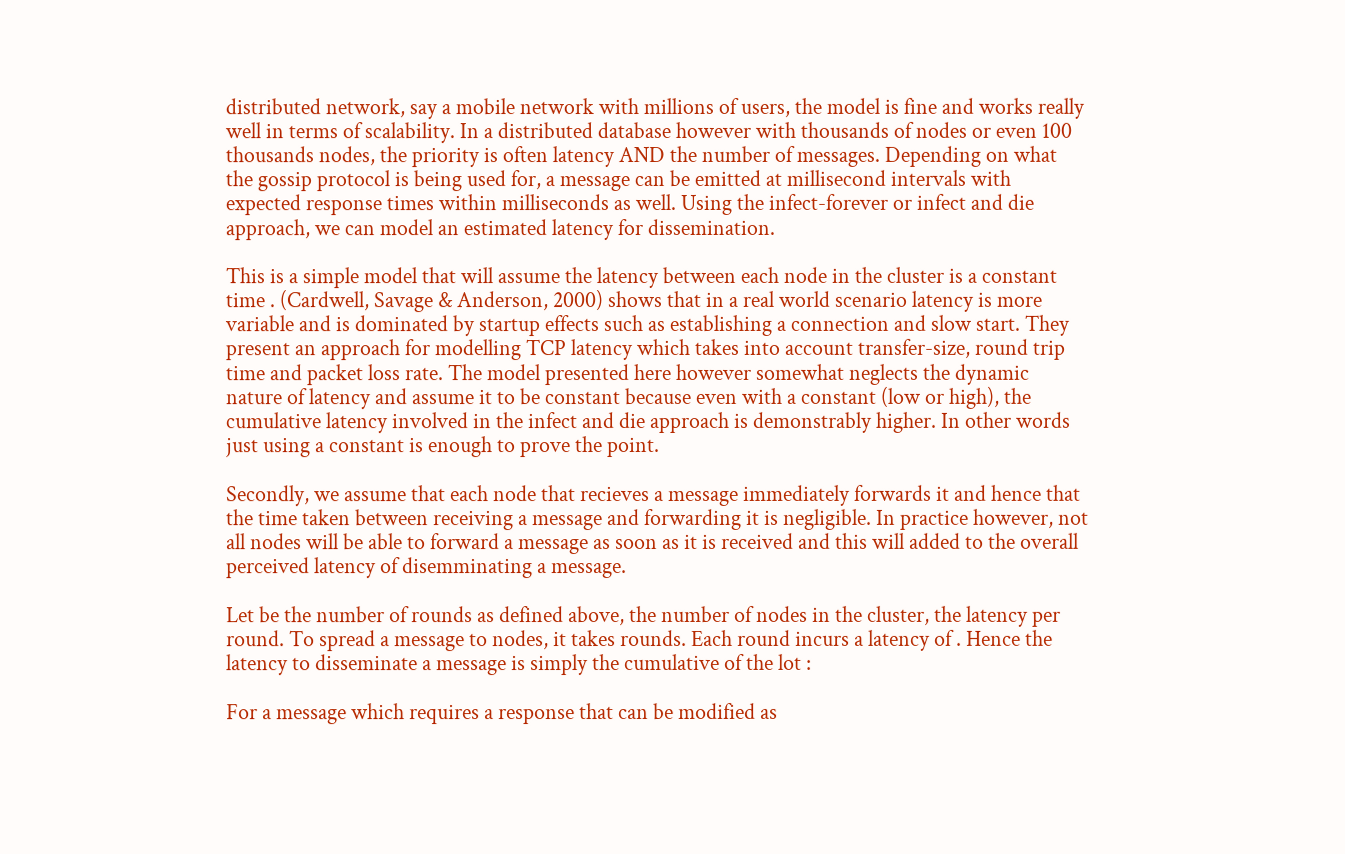distributed network, say a mobile network with millions of users, the model is fine and works really well in terms of scalability. In a distributed database however with thousands of nodes or even 100 thousands nodes, the priority is often latency AND the number of messages. Depending on what the gossip protocol is being used for, a message can be emitted at millisecond intervals with expected response times within milliseconds as well. Using the infect-forever or infect and die approach, we can model an estimated latency for dissemination.

This is a simple model that will assume the latency between each node in the cluster is a constant time . (Cardwell, Savage & Anderson, 2000) shows that in a real world scenario latency is more variable and is dominated by startup effects such as establishing a connection and slow start. They present an approach for modelling TCP latency which takes into account transfer-size, round trip time and packet loss rate. The model presented here however somewhat neglects the dynamic nature of latency and assume it to be constant because even with a constant (low or high), the cumulative latency involved in the infect and die approach is demonstrably higher. In other words just using a constant is enough to prove the point.

Secondly, we assume that each node that recieves a message immediately forwards it and hence that the time taken between receiving a message and forwarding it is negligible. In practice however, not all nodes will be able to forward a message as soon as it is received and this will added to the overall perceived latency of disemminating a message.

Let be the number of rounds as defined above, the number of nodes in the cluster, the latency per round. To spread a message to nodes, it takes rounds. Each round incurs a latency of . Hence the latency to disseminate a message is simply the cumulative of the lot :

For a message which requires a response that can be modified as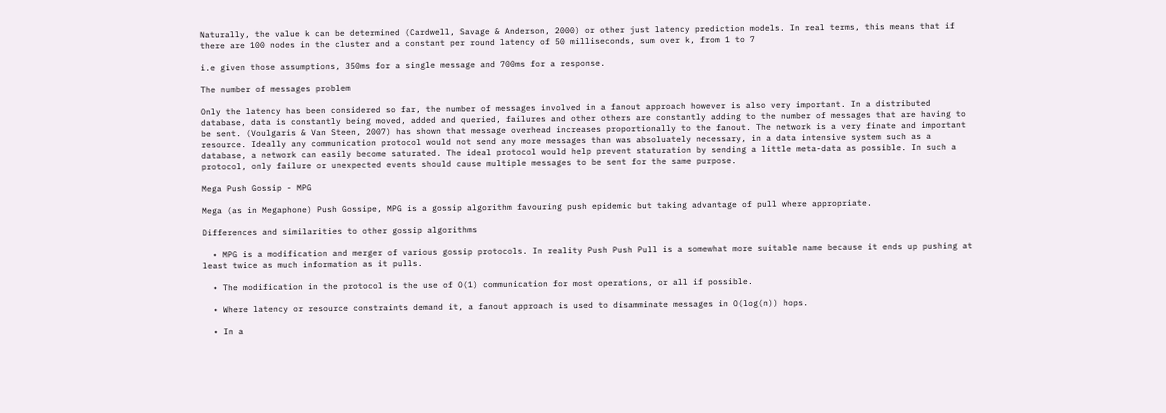Naturally, the value k can be determined (Cardwell, Savage & Anderson, 2000) or other just latency prediction models. In real terms, this means that if there are 100 nodes in the cluster and a constant per round latency of 50 milliseconds, sum over k, from 1 to 7

i.e given those assumptions, 350ms for a single message and 700ms for a response.

The number of messages problem

Only the latency has been considered so far, the number of messages involved in a fanout approach however is also very important. In a distributed database, data is constantly being moved, added and queried, failures and other others are constantly adding to the number of messages that are having to be sent. (Voulgaris & Van Steen, 2007) has shown that message overhead increases proportionally to the fanout. The network is a very finate and important resource. Ideally any communication protocol would not send any more messages than was absoluately necessary, in a data intensive system such as a database, a network can easily become saturated. The ideal protocol would help prevent staturation by sending a little meta-data as possible. In such a protocol, only failure or unexpected events should cause multiple messages to be sent for the same purpose.

Mega Push Gossip - MPG

Mega (as in Megaphone) Push Gossipe, MPG is a gossip algorithm favouring push epidemic but taking advantage of pull where appropriate.

Differences and similarities to other gossip algorithms

  • MPG is a modification and merger of various gossip protocols. In reality Push Push Pull is a somewhat more suitable name because it ends up pushing at least twice as much information as it pulls.

  • The modification in the protocol is the use of O(1) communication for most operations, or all if possible.

  • Where latency or resource constraints demand it, a fanout approach is used to disamminate messages in O(log(n)) hops.

  • In a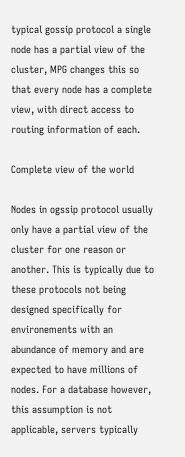typical gossip protocol a single node has a partial view of the cluster, MPG changes this so that every node has a complete view, with direct access to routing information of each.

Complete view of the world

Nodes in ogssip protocol usually only have a partial view of the cluster for one reason or another. This is typically due to these protocols not being designed specifically for environements with an abundance of memory and are expected to have millions of nodes. For a database however, this assumption is not applicable, servers typically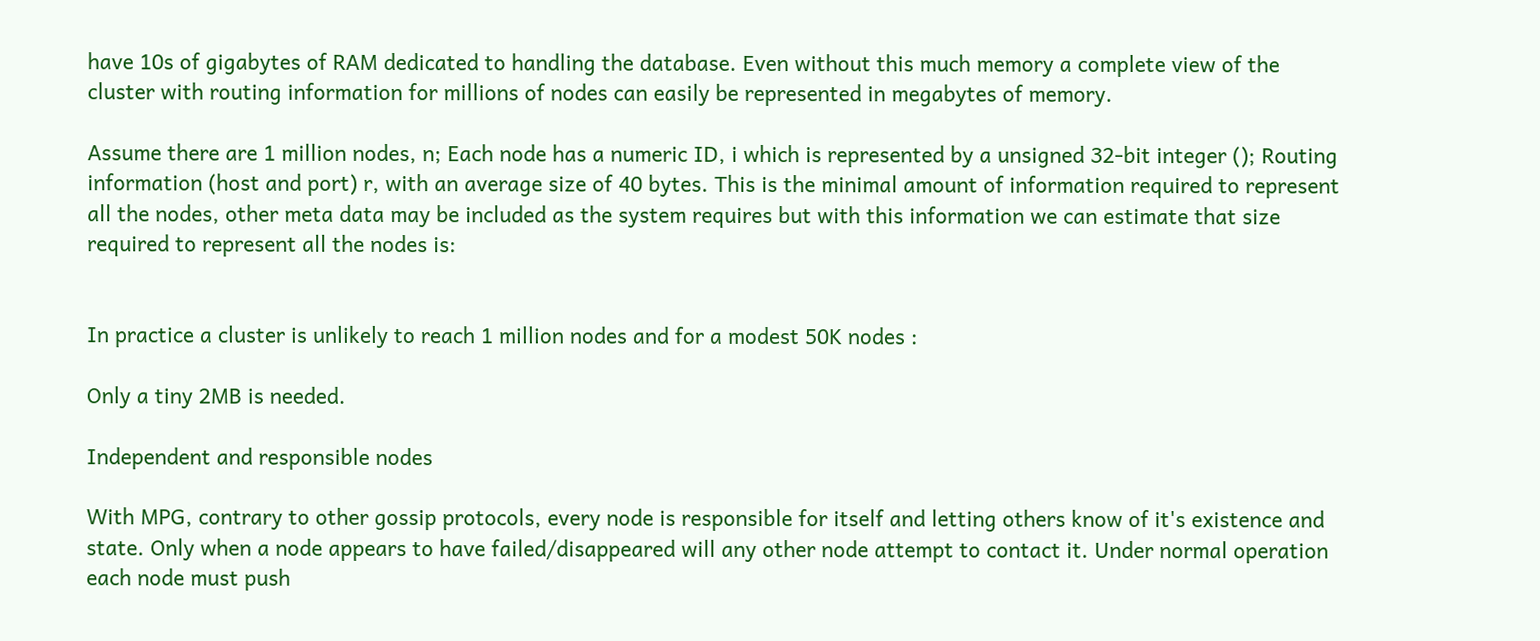have 10s of gigabytes of RAM dedicated to handling the database. Even without this much memory a complete view of the cluster with routing information for millions of nodes can easily be represented in megabytes of memory.

Assume there are 1 million nodes, n; Each node has a numeric ID, i which is represented by a unsigned 32-bit integer (); Routing information (host and port) r, with an average size of 40 bytes. This is the minimal amount of information required to represent all the nodes, other meta data may be included as the system requires but with this information we can estimate that size required to represent all the nodes is:


In practice a cluster is unlikely to reach 1 million nodes and for a modest 50K nodes :

Only a tiny 2MB is needed.

Independent and responsible nodes

With MPG, contrary to other gossip protocols, every node is responsible for itself and letting others know of it's existence and state. Only when a node appears to have failed/disappeared will any other node attempt to contact it. Under normal operation each node must push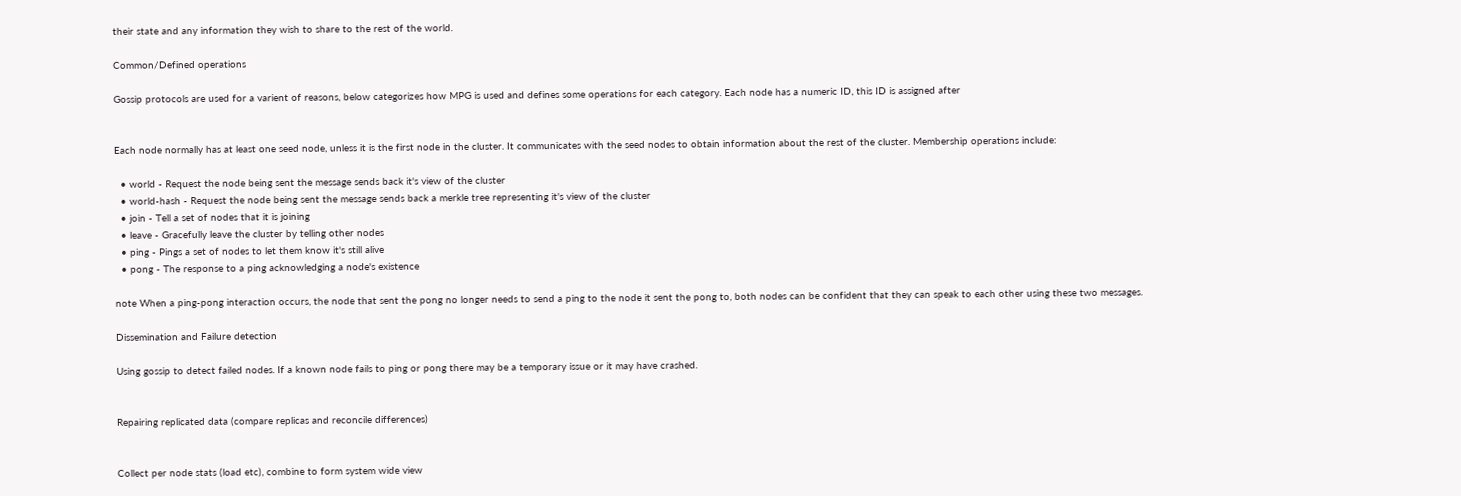their state and any information they wish to share to the rest of the world.

Common/Defined operations

Gossip protocols are used for a varient of reasons, below categorizes how MPG is used and defines some operations for each category. Each node has a numeric ID, this ID is assigned after


Each node normally has at least one seed node, unless it is the first node in the cluster. It communicates with the seed nodes to obtain information about the rest of the cluster. Membership operations include:

  • world - Request the node being sent the message sends back it's view of the cluster
  • world-hash - Request the node being sent the message sends back a merkle tree representing it's view of the cluster
  • join - Tell a set of nodes that it is joining
  • leave - Gracefully leave the cluster by telling other nodes
  • ping - Pings a set of nodes to let them know it's still alive
  • pong - The response to a ping acknowledging a node's existence

note When a ping-pong interaction occurs, the node that sent the pong no longer needs to send a ping to the node it sent the pong to, both nodes can be confident that they can speak to each other using these two messages.

Dissemination and Failure detection

Using gossip to detect failed nodes. If a known node fails to ping or pong there may be a temporary issue or it may have crashed.


Repairing replicated data (compare replicas and reconcile differences)


Collect per node stats (load etc), combine to form system wide view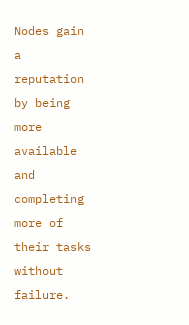Nodes gain a reputation by being more available and completing more of their tasks without failure.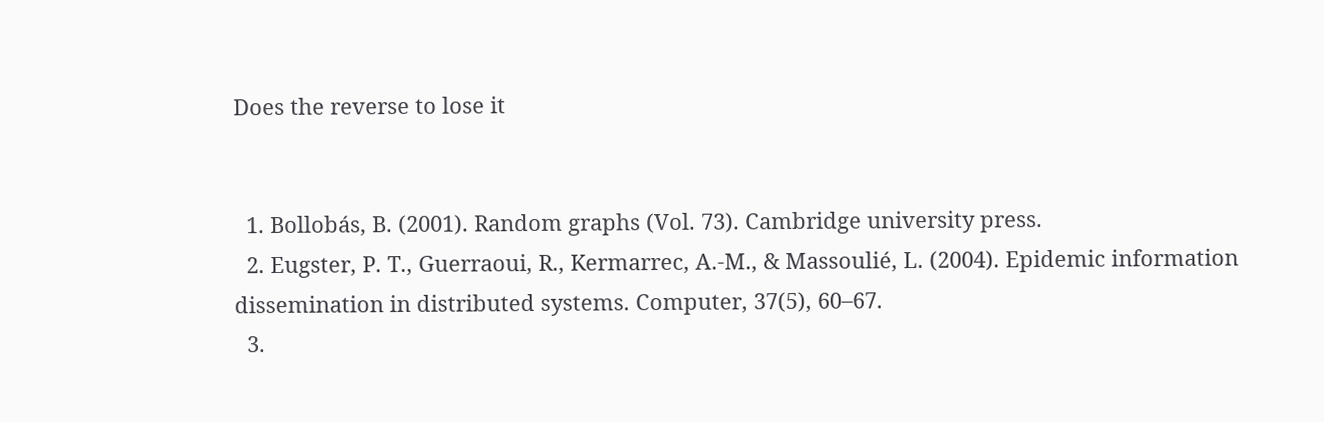Does the reverse to lose it


  1. Bollobás, B. (2001). Random graphs (Vol. 73). Cambridge university press.
  2. Eugster, P. T., Guerraoui, R., Kermarrec, A.-M., & Massoulié, L. (2004). Epidemic information dissemination in distributed systems. Computer, 37(5), 60–67.
  3.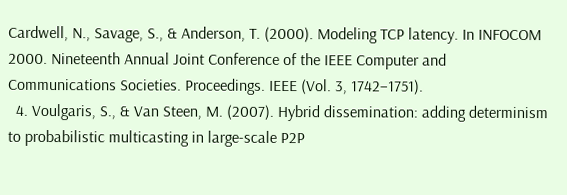Cardwell, N., Savage, S., & Anderson, T. (2000). Modeling TCP latency. In INFOCOM 2000. Nineteenth Annual Joint Conference of the IEEE Computer and Communications Societies. Proceedings. IEEE (Vol. 3, 1742–1751).
  4. Voulgaris, S., & Van Steen, M. (2007). Hybrid dissemination: adding determinism to probabilistic multicasting in large-scale P2P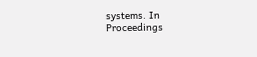systems. In Proceedings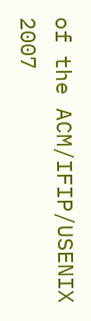of the ACM/IFIP/USENIX 2007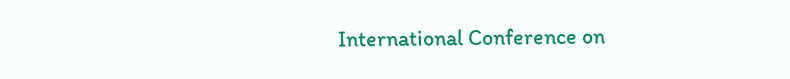International Conference on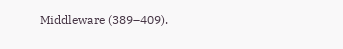Middleware (389–409).